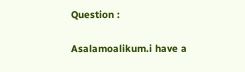Question :

Asalamoalikum.i have a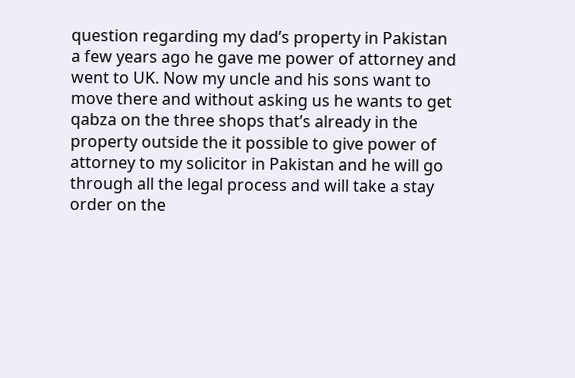question regarding my dad’s property in Pakistan a few years ago he gave me power of attorney and went to UK. Now my uncle and his sons want to move there and without asking us he wants to get qabza on the three shops that’s already in the property outside the it possible to give power of attorney to my solicitor in Pakistan and he will go through all the legal process and will take a stay order on the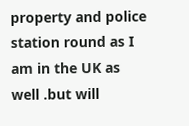property and police station round as I am in the UK as well .but will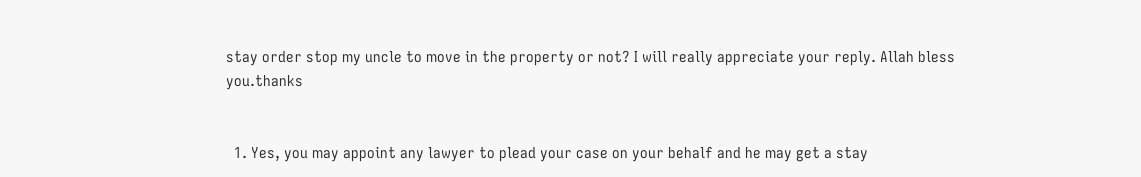stay order stop my uncle to move in the property or not? I will really appreciate your reply. Allah bless you.thanks


  1. Yes, you may appoint any lawyer to plead your case on your behalf and he may get a stay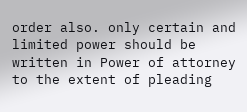order also. only certain and limited power should be written in Power of attorney to the extent of pleading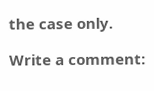the case only.

Write a comment: